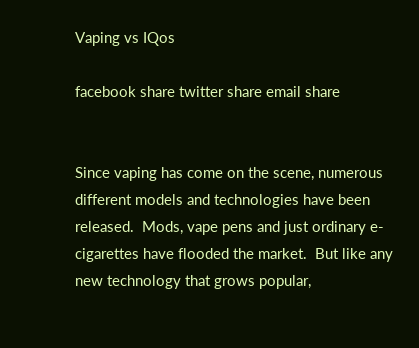Vaping vs IQos

facebook share twitter share email share


Since vaping has come on the scene, numerous different models and technologies have been released.  Mods, vape pens and just ordinary e-cigarettes have flooded the market.  But like any new technology that grows popular,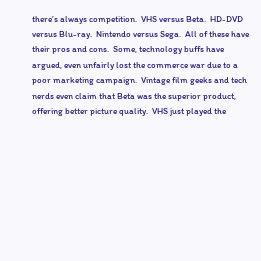there’s always competition.  VHS versus Beta.  HD-DVD versus Blu-ray.  Nintendo versus Sega.  All of these have their pros and cons.  Some, technology buffs have argued, even unfairly lost the commerce war due to a poor marketing campaign.  Vintage film geeks and tech nerds even claim that Beta was the superior product, offering better picture quality.  VHS just played the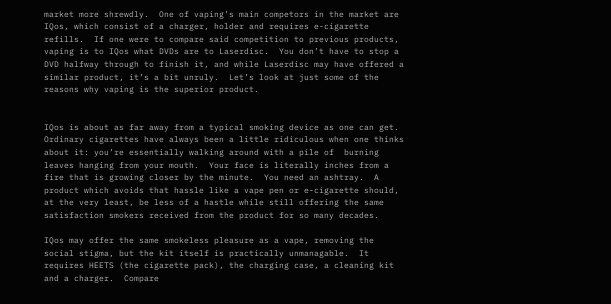market more shrewdly.  One of vaping’s main competors in the market are IQos, which consist of a charger, holder and requires e-cigarette refills.  If one were to compare said competition to previous products, vaping is to IQos what DVDs are to Laserdisc.  You don’t have to stop a DVD halfway through to finish it, and while Laserdisc may have offered a similar product, it’s a bit unruly.  Let’s look at just some of the reasons why vaping is the superior product.


IQos is about as far away from a typical smoking device as one can get.  Ordinary cigarettes have always been a little ridiculous when one thinks about it: you’re essentially walking around with a pile of  burning leaves hanging from your mouth.  Your face is literally inches from a fire that is growing closer by the minute.  You need an ashtray.  A product which avoids that hassle like a vape pen or e-cigarette should, at the very least, be less of a hastle while still offering the same satisfaction smokers received from the product for so many decades.

IQos may offer the same smokeless pleasure as a vape, removing the social stigma, but the kit itself is practically unmanagable.  It requires HEETS (the cigarette pack), the charging case, a cleaning kit and a charger.  Compare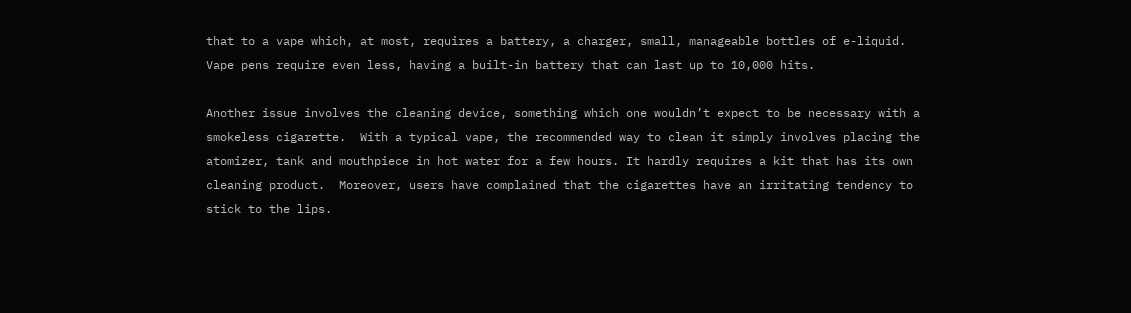that to a vape which, at most, requires a battery, a charger, small, manageable bottles of e-liquid.  Vape pens require even less, having a built-in battery that can last up to 10,000 hits.

Another issue involves the cleaning device, something which one wouldn’t expect to be necessary with a smokeless cigarette.  With a typical vape, the recommended way to clean it simply involves placing the atomizer, tank and mouthpiece in hot water for a few hours. It hardly requires a kit that has its own cleaning product.  Moreover, users have complained that the cigarettes have an irritating tendency to stick to the lips.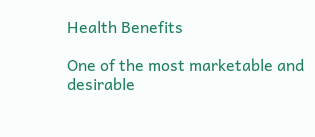Health Benefits

One of the most marketable and desirable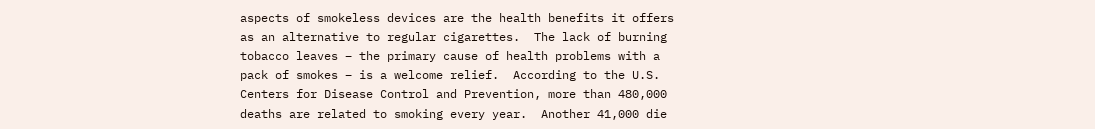aspects of smokeless devices are the health benefits it offers as an alternative to regular cigarettes.  The lack of burning tobacco leaves – the primary cause of health problems with a pack of smokes – is a welcome relief.  According to the U.S. Centers for Disease Control and Prevention, more than 480,000 deaths are related to smoking every year.  Another 41,000 die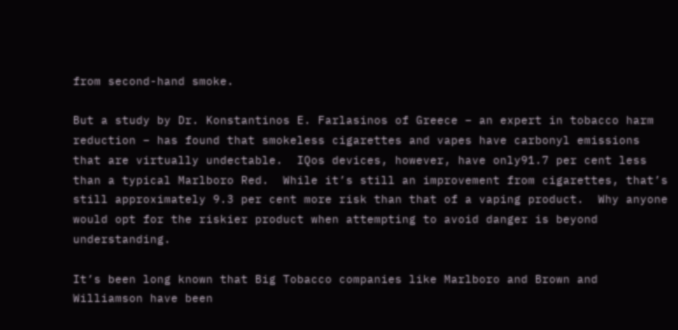from second-hand smoke.

But a study by Dr. Konstantinos E. Farlasinos of Greece – an expert in tobacco harm reduction – has found that smokeless cigarettes and vapes have carbonyl emissions that are virtually undectable.  IQos devices, however, have only91.7 per cent less than a typical Marlboro Red.  While it’s still an improvement from cigarettes, that’s still approximately 9.3 per cent more risk than that of a vaping product.  Why anyone would opt for the riskier product when attempting to avoid danger is beyond understanding.

It’s been long known that Big Tobacco companies like Marlboro and Brown and Williamson have been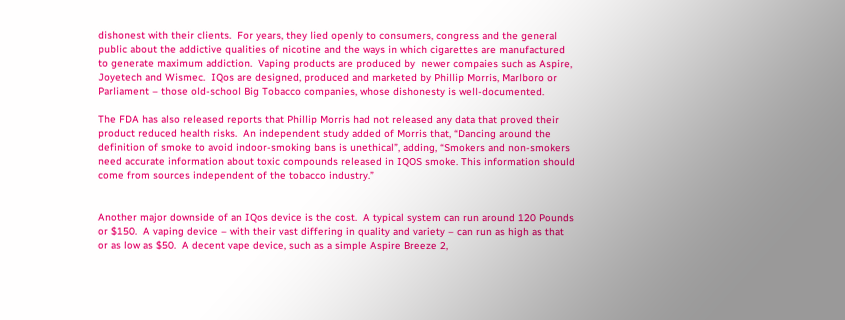dishonest with their clients.  For years, they lied openly to consumers, congress and the general public about the addictive qualities of nicotine and the ways in which cigarettes are manufactured to generate maximum addiction.  Vaping products are produced by  newer compaies such as Aspire, Joyetech and Wismec.  IQos are designed, produced and marketed by Phillip Morris, Marlboro or Parliament – those old-school Big Tobacco companies, whose dishonesty is well-documented.

The FDA has also released reports that Phillip Morris had not released any data that proved their product reduced health risks.  An independent study added of Morris that, “Dancing around the definition of smoke to avoid indoor-smoking bans is unethical”, adding, “Smokers and non-smokers need accurate information about toxic compounds released in IQOS smoke. This information should come from sources independent of the tobacco industry.”


Another major downside of an IQos device is the cost.  A typical system can run around 120 Pounds or $150.  A vaping device – with their vast differing in quality and variety – can run as high as that or as low as $50.  A decent vape device, such as a simple Aspire Breeze 2,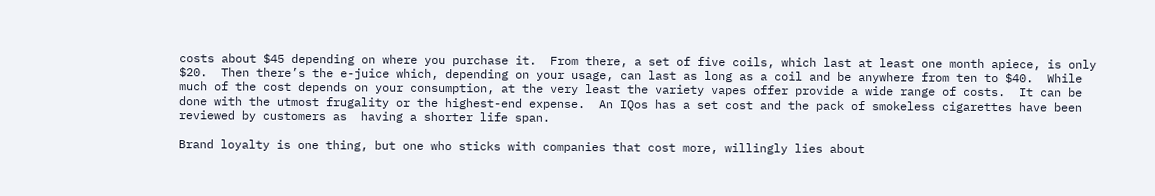costs about $45 depending on where you purchase it.  From there, a set of five coils, which last at least one month apiece, is only $20.  Then there’s the e-juice which, depending on your usage, can last as long as a coil and be anywhere from ten to $40.  While much of the cost depends on your consumption, at the very least the variety vapes offer provide a wide range of costs.  It can be done with the utmost frugality or the highest-end expense.  An IQos has a set cost and the pack of smokeless cigarettes have been reviewed by customers as  having a shorter life span.

Brand loyalty is one thing, but one who sticks with companies that cost more, willingly lies about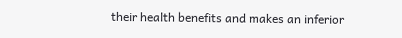their health benefits and makes an inferior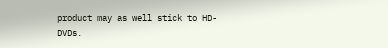product may as well stick to HD-DVDs.